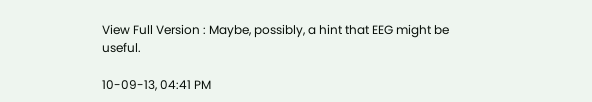View Full Version : Maybe, possibly, a hint that EEG might be useful.

10-09-13, 04:41 PM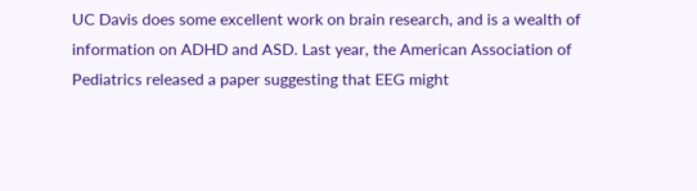UC Davis does some excellent work on brain research, and is a wealth of information on ADHD and ASD. Last year, the American Association of Pediatrics released a paper suggesting that EEG might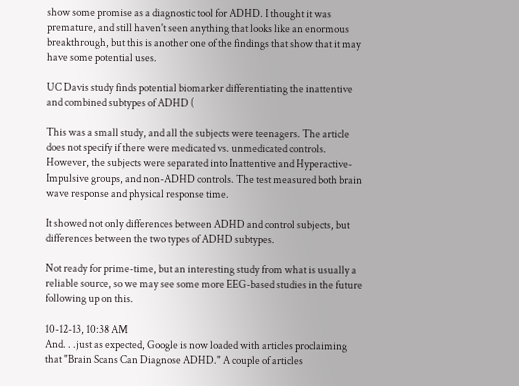show some promise as a diagnostic tool for ADHD. I thought it was premature, and still haven't seen anything that looks like an enormous breakthrough, but this is another one of the findings that show that it may have some potential uses.

UC Davis study finds potential biomarker differentiating the inattentive and combined subtypes of ADHD (

This was a small study, and all the subjects were teenagers. The article does not specify if there were medicated vs. unmedicated controls. However, the subjects were separated into Inattentive and Hyperactive-Impulsive groups, and non-ADHD controls. The test measured both brain wave response and physical response time.

It showed not only differences between ADHD and control subjects, but differences between the two types of ADHD subtypes.

Not ready for prime-time, but an interesting study from what is usually a reliable source, so we may see some more EEG-based studies in the future following up on this.

10-12-13, 10:38 AM
And. . .just as expected, Google is now loaded with articles proclaiming that "Brain Scans Can Diagnose ADHD." A couple of articles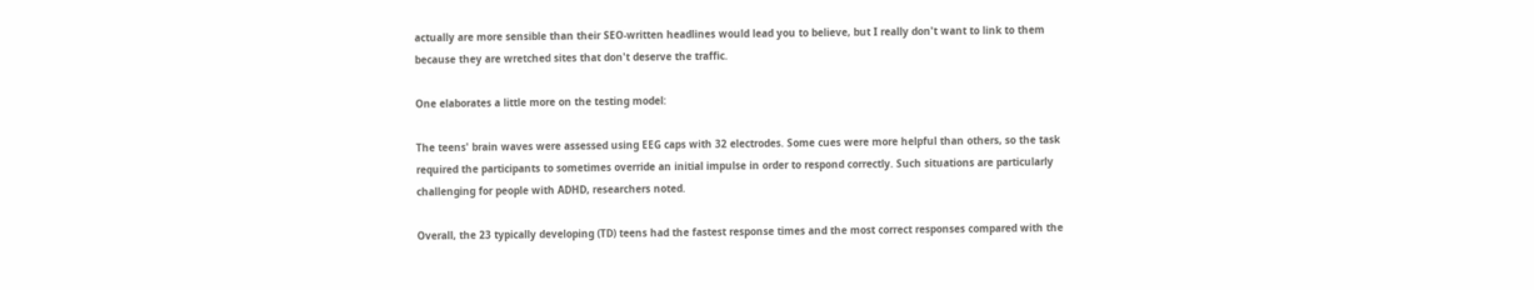actually are more sensible than their SEO-written headlines would lead you to believe, but I really don't want to link to them because they are wretched sites that don't deserve the traffic.

One elaborates a little more on the testing model:

The teens' brain waves were assessed using EEG caps with 32 electrodes. Some cues were more helpful than others, so the task required the participants to sometimes override an initial impulse in order to respond correctly. Such situations are particularly challenging for people with ADHD, researchers noted.

Overall, the 23 typically developing (TD) teens had the fastest response times and the most correct responses compared with the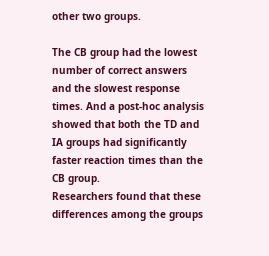other two groups.

The CB group had the lowest number of correct answers and the slowest response times. And a post-hoc analysis showed that both the TD and IA groups had significantly faster reaction times than the CB group.
Researchers found that these differences among the groups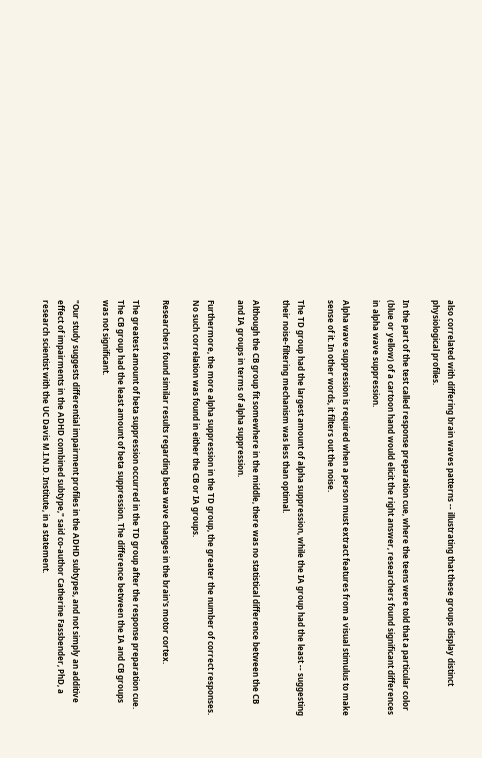also correlated with differing brain waves patterns -- illustrating that these groups display distinct physiological profiles.

In the part of the test called response preparation cue, where the teens were told that a particular color (blue or yellow) of a cartoon hand would elicit the right answer, researchers found significant differences in alpha wave suppression.

Alpha wave suppression is required when a person must extract features from a visual stimulus to make sense of it. In other words, it filters out the noise.

The TD group had the largest amount of alpha suppression, while the IA group had the least -- suggesting their noise-filtering mechanism was less than optimal.

Although the CB group fit somewhere in the middle, there was no statistical difference between the CB and IA groups in terms of alpha suppression.

Furthermore, the more alpha suppression in the TD group, the greater the number of correct responses. No such correlation was found in either the CB or IA groups.

Researchers found similar results regarding beta wave changes in the brain's motor cortex.

The greatest amount of beta suppression occurred in the TD group after the response preparation cue. The CB group had the least amount of beta suppression. The difference between the IA and CB groups was not significant.

"Our study suggests differential impairment profiles in the ADHD subtypes, and not simply an additive effect of impairments in the ADHD combined subtype," said co-author Catherine Fassbender, PhD, a research scientist with the UC Davis M.I.N.D. Institute, in a statement.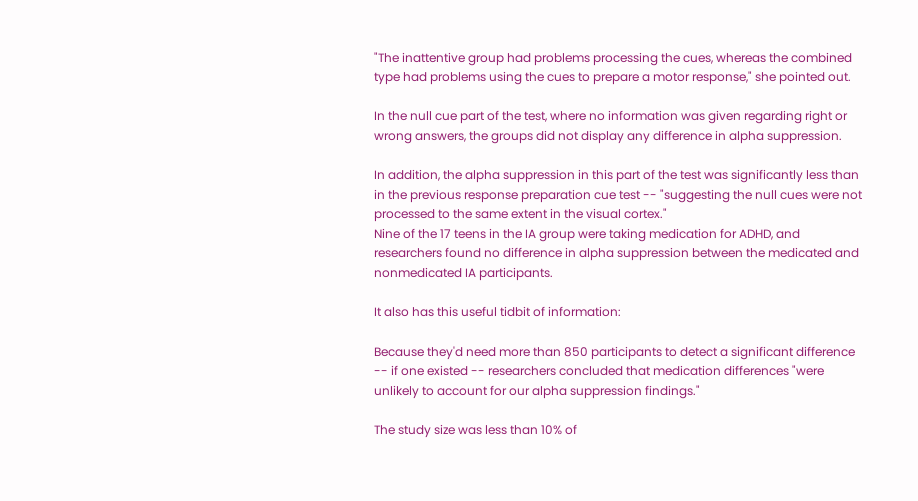"The inattentive group had problems processing the cues, whereas the combined type had problems using the cues to prepare a motor response," she pointed out.

In the null cue part of the test, where no information was given regarding right or wrong answers, the groups did not display any difference in alpha suppression.

In addition, the alpha suppression in this part of the test was significantly less than in the previous response preparation cue test -- "suggesting the null cues were not processed to the same extent in the visual cortex."
Nine of the 17 teens in the IA group were taking medication for ADHD, and researchers found no difference in alpha suppression between the medicated and nonmedicated IA participants.

It also has this useful tidbit of information:

Because they'd need more than 850 participants to detect a significant difference -- if one existed -- researchers concluded that medication differences "were unlikely to account for our alpha suppression findings."

The study size was less than 10% of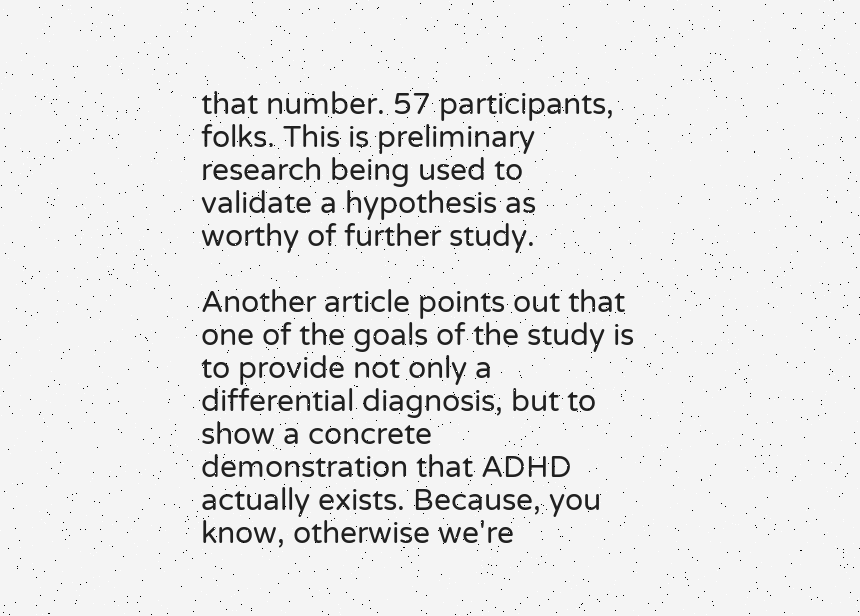that number. 57 participants, folks. This is preliminary research being used to validate a hypothesis as worthy of further study.

Another article points out that one of the goals of the study is to provide not only a differential diagnosis, but to show a concrete demonstration that ADHD actually exists. Because, you know, otherwise we're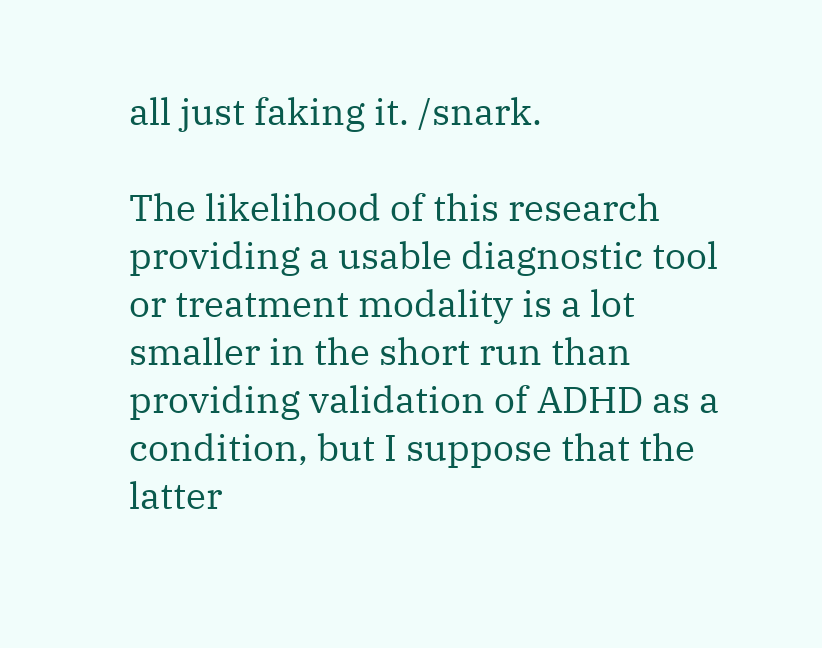all just faking it. /snark.

The likelihood of this research providing a usable diagnostic tool or treatment modality is a lot smaller in the short run than providing validation of ADHD as a condition, but I suppose that the latter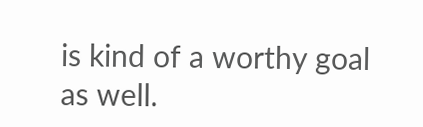is kind of a worthy goal as well.